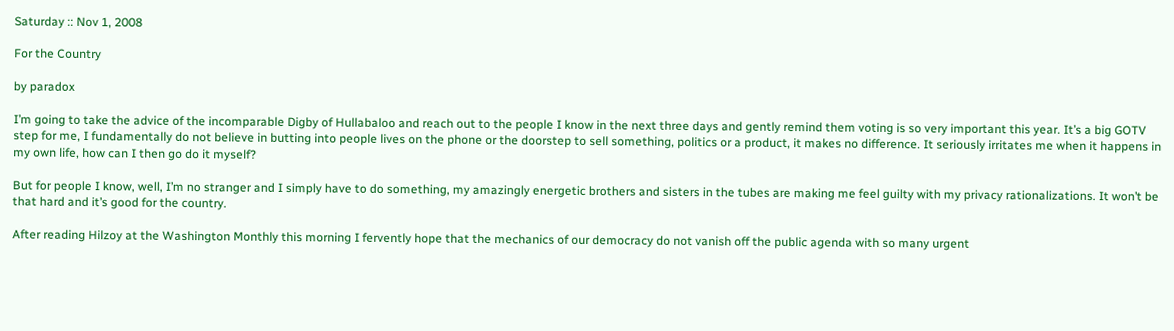Saturday :: Nov 1, 2008

For the Country

by paradox

I’m going to take the advice of the incomparable Digby of Hullabaloo and reach out to the people I know in the next three days and gently remind them voting is so very important this year. It’s a big GOTV step for me, I fundamentally do not believe in butting into people lives on the phone or the doorstep to sell something, politics or a product, it makes no difference. It seriously irritates me when it happens in my own life, how can I then go do it myself?

But for people I know, well, I’m no stranger and I simply have to do something, my amazingly energetic brothers and sisters in the tubes are making me feel guilty with my privacy rationalizations. It won’t be that hard and it’s good for the country.

After reading Hilzoy at the Washington Monthly this morning I fervently hope that the mechanics of our democracy do not vanish off the public agenda with so many urgent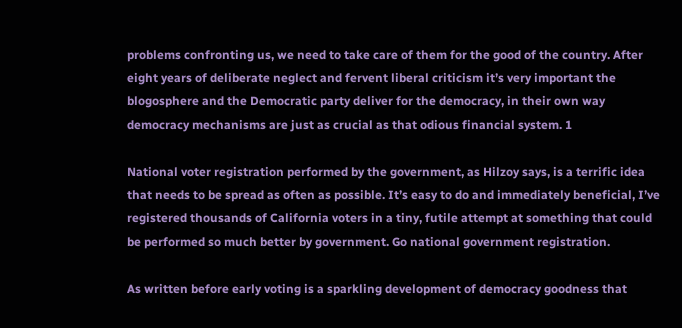problems confronting us, we need to take care of them for the good of the country. After eight years of deliberate neglect and fervent liberal criticism it’s very important the blogosphere and the Democratic party deliver for the democracy, in their own way democracy mechanisms are just as crucial as that odious financial system. 1

National voter registration performed by the government, as Hilzoy says, is a terrific idea that needs to be spread as often as possible. It’s easy to do and immediately beneficial, I’ve registered thousands of California voters in a tiny, futile attempt at something that could be performed so much better by government. Go national government registration.

As written before early voting is a sparkling development of democracy goodness that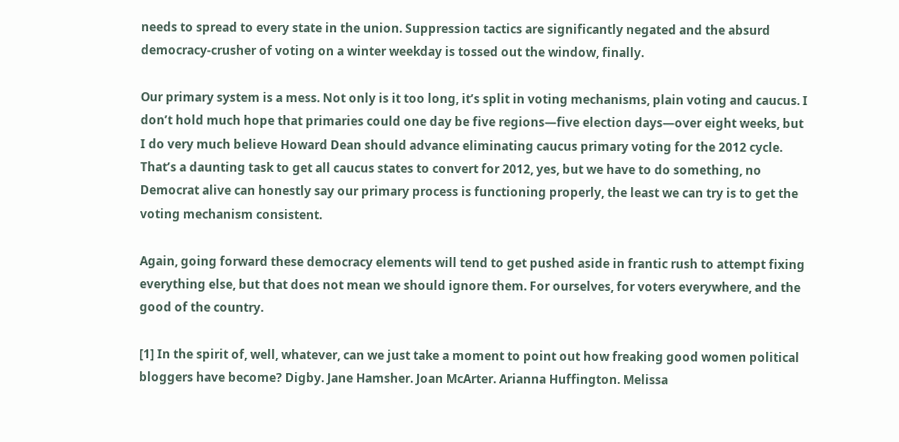needs to spread to every state in the union. Suppression tactics are significantly negated and the absurd democracy-crusher of voting on a winter weekday is tossed out the window, finally.

Our primary system is a mess. Not only is it too long, it’s split in voting mechanisms, plain voting and caucus. I don’t hold much hope that primaries could one day be five regions—five election days—over eight weeks, but I do very much believe Howard Dean should advance eliminating caucus primary voting for the 2012 cycle. That’s a daunting task to get all caucus states to convert for 2012, yes, but we have to do something, no Democrat alive can honestly say our primary process is functioning properly, the least we can try is to get the voting mechanism consistent.

Again, going forward these democracy elements will tend to get pushed aside in frantic rush to attempt fixing everything else, but that does not mean we should ignore them. For ourselves, for voters everywhere, and the good of the country.

[1] In the spirit of, well, whatever, can we just take a moment to point out how freaking good women political bloggers have become? Digby. Jane Hamsher. Joan McArter. Arianna Huffington. Melissa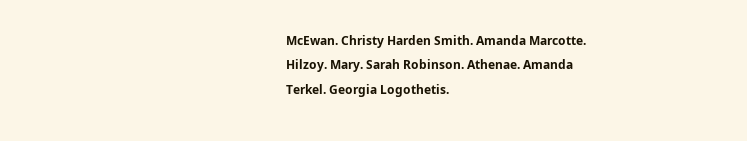McEwan. Christy Harden Smith. Amanda Marcotte. Hilzoy. Mary. Sarah Robinson. Athenae. Amanda Terkel. Georgia Logothetis.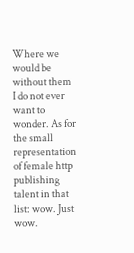Where we would be without them I do not ever want to wonder. As for the small representation of female http publishing talent in that list: wow. Just wow.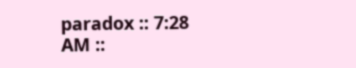paradox :: 7:28 AM ::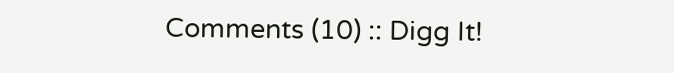Comments (10) :: Digg It!